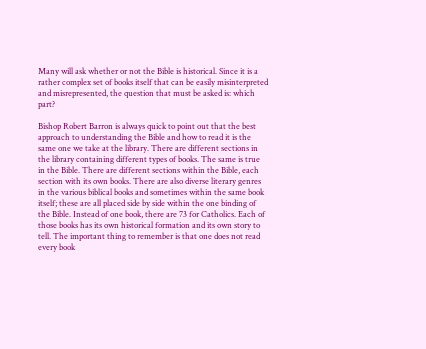Many will ask whether or not the Bible is historical. Since it is a rather complex set of books itself that can be easily misinterpreted and misrepresented, the question that must be asked is: which part?

Bishop Robert Barron is always quick to point out that the best approach to understanding the Bible and how to read it is the same one we take at the library. There are different sections in the library containing different types of books. The same is true in the Bible. There are different sections within the Bible, each section with its own books. There are also diverse literary genres in the various biblical books and sometimes within the same book itself; these are all placed side by side within the one binding of the Bible. Instead of one book, there are 73 for Catholics. Each of those books has its own historical formation and its own story to tell. The important thing to remember is that one does not read every book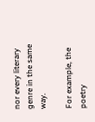nor every literary genre in the same way.

For example, the poetry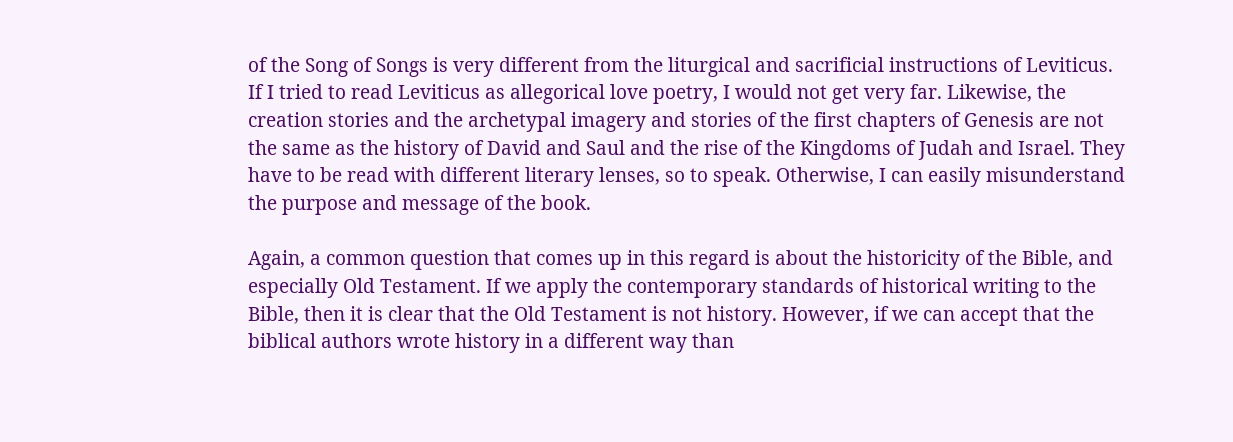of the Song of Songs is very different from the liturgical and sacrificial instructions of Leviticus. If I tried to read Leviticus as allegorical love poetry, I would not get very far. Likewise, the creation stories and the archetypal imagery and stories of the first chapters of Genesis are not the same as the history of David and Saul and the rise of the Kingdoms of Judah and Israel. They have to be read with different literary lenses, so to speak. Otherwise, I can easily misunderstand the purpose and message of the book.

Again, a common question that comes up in this regard is about the historicity of the Bible, and especially Old Testament. If we apply the contemporary standards of historical writing to the Bible, then it is clear that the Old Testament is not history. However, if we can accept that the biblical authors wrote history in a different way than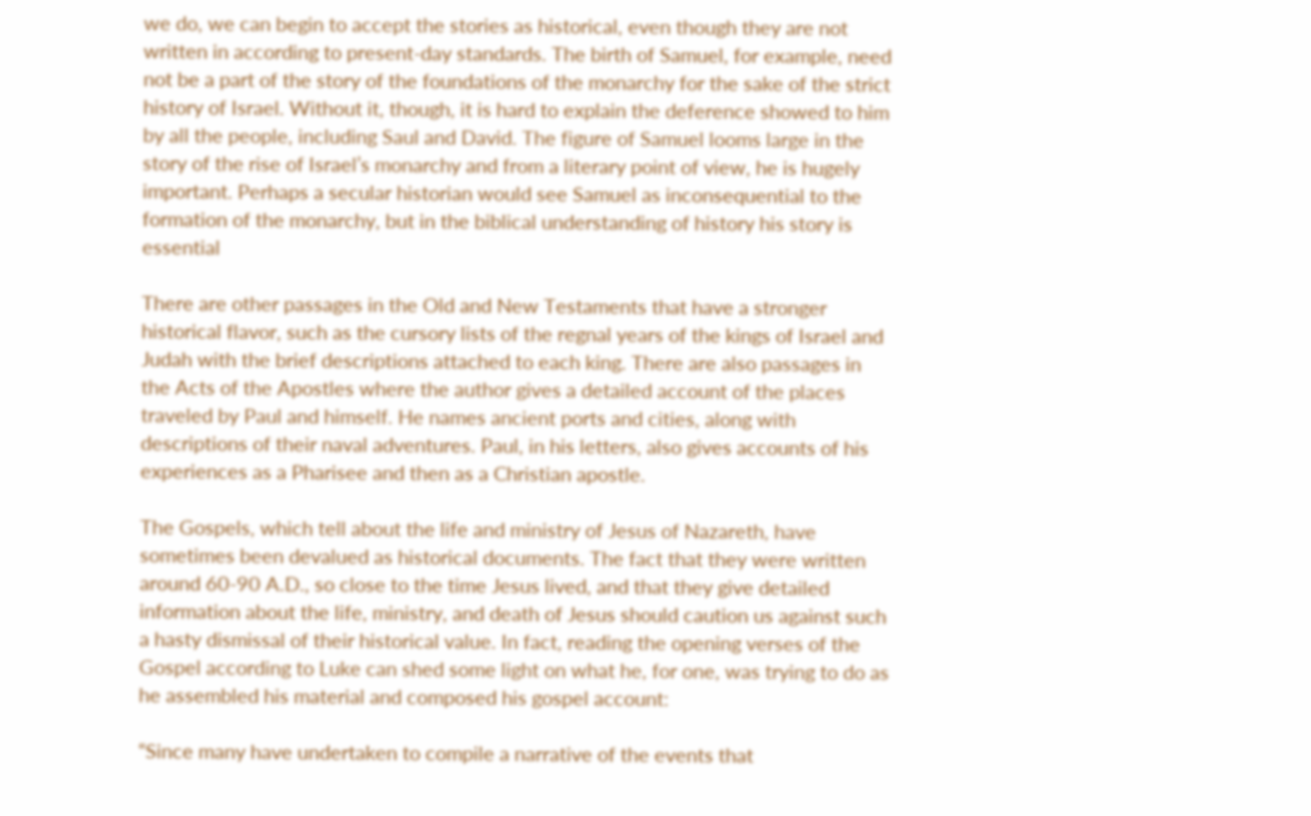we do, we can begin to accept the stories as historical, even though they are not written in according to present-day standards. The birth of Samuel, for example, need not be a part of the story of the foundations of the monarchy for the sake of the strict history of Israel. Without it, though, it is hard to explain the deference showed to him by all the people, including Saul and David. The figure of Samuel looms large in the story of the rise of Israel’s monarchy and from a literary point of view, he is hugely important. Perhaps a secular historian would see Samuel as inconsequential to the formation of the monarchy, but in the biblical understanding of history his story is essential

There are other passages in the Old and New Testaments that have a stronger historical flavor, such as the cursory lists of the regnal years of the kings of Israel and Judah with the brief descriptions attached to each king. There are also passages in the Acts of the Apostles where the author gives a detailed account of the places traveled by Paul and himself. He names ancient ports and cities, along with descriptions of their naval adventures. Paul, in his letters, also gives accounts of his experiences as a Pharisee and then as a Christian apostle.

The Gospels, which tell about the life and ministry of Jesus of Nazareth, have sometimes been devalued as historical documents. The fact that they were written around 60-90 A.D., so close to the time Jesus lived, and that they give detailed information about the life, ministry, and death of Jesus should caution us against such a hasty dismissal of their historical value. In fact, reading the opening verses of the Gospel according to Luke can shed some light on what he, for one, was trying to do as he assembled his material and composed his gospel account:

“Since many have undertaken to compile a narrative of the events that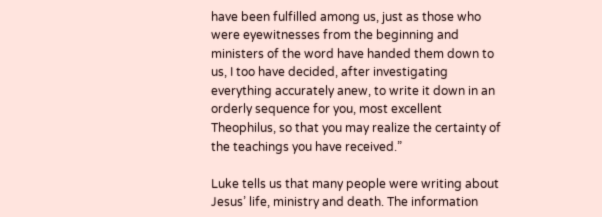have been fulfilled among us, just as those who were eyewitnesses from the beginning and ministers of the word have handed them down to us, I too have decided, after investigating everything accurately anew, to write it down in an orderly sequence for you, most excellent Theophilus, so that you may realize the certainty of the teachings you have received.”

Luke tells us that many people were writing about Jesus’ life, ministry and death. The information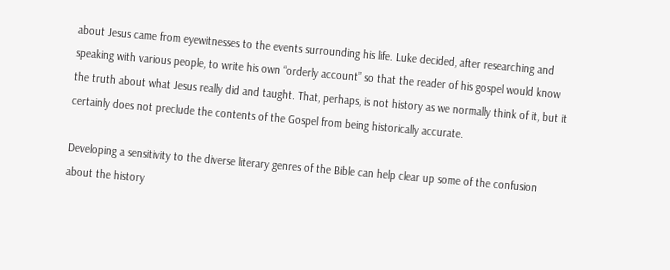about Jesus came from eyewitnesses to the events surrounding his life. Luke decided, after researching and speaking with various people, to write his own “orderly account” so that the reader of his gospel would know the truth about what Jesus really did and taught. That, perhaps, is not history as we normally think of it, but it certainly does not preclude the contents of the Gospel from being historically accurate.

Developing a sensitivity to the diverse literary genres of the Bible can help clear up some of the confusion about the history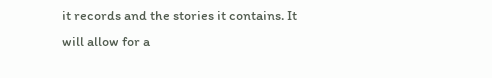it records and the stories it contains. It will allow for a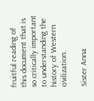fruitful reading of this document that is so critically important to understanding the history of Western civilization.

Sister Anna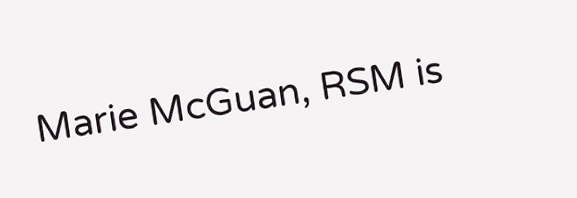Marie McGuan, RSM is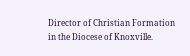Director of Christian Formation in the Diocese of Knoxville.